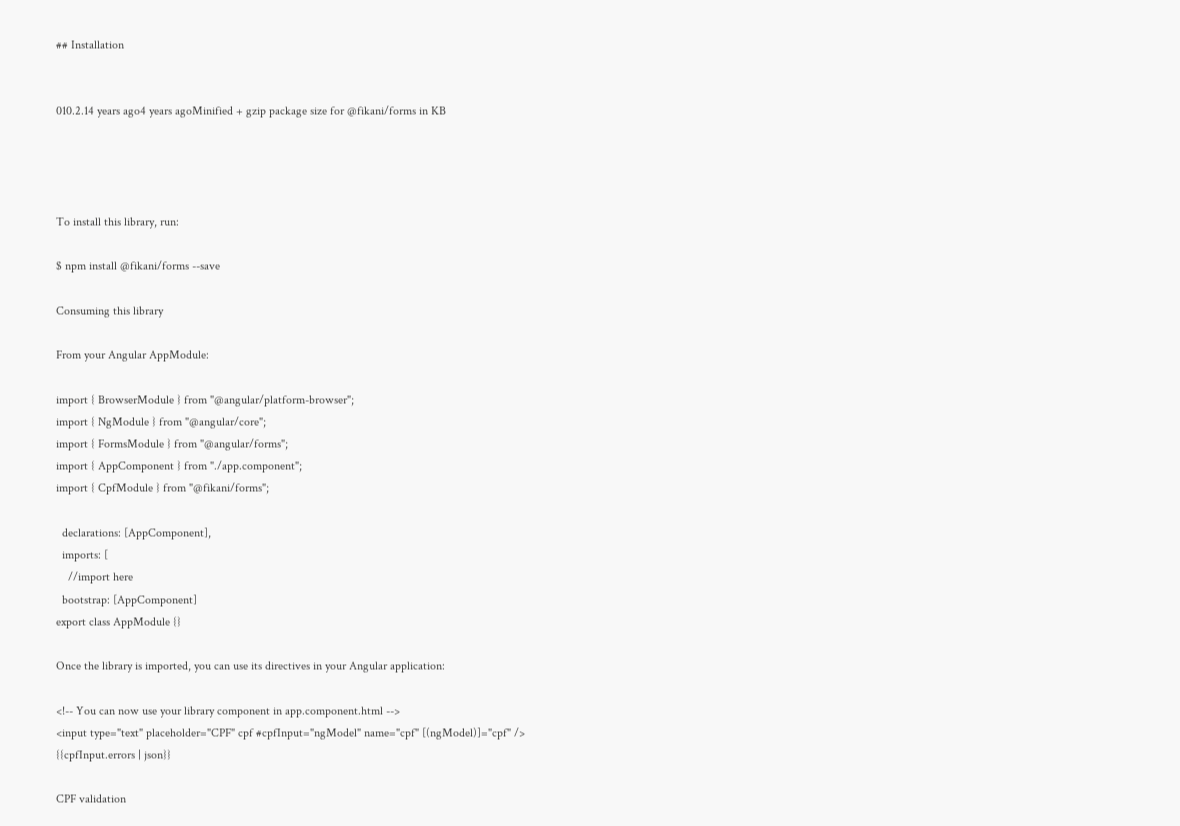## Installation


010.2.14 years ago4 years agoMinified + gzip package size for @fikani/forms in KB




To install this library, run:

$ npm install @fikani/forms --save

Consuming this library

From your Angular AppModule:

import { BrowserModule } from "@angular/platform-browser";
import { NgModule } from "@angular/core";
import { FormsModule } from "@angular/forms";
import { AppComponent } from "./app.component";
import { CpfModule } from "@fikani/forms";

  declarations: [AppComponent],
  imports: [
    //import here
  bootstrap: [AppComponent]
export class AppModule {}

Once the library is imported, you can use its directives in your Angular application:

<!-- You can now use your library component in app.component.html -->
<input type="text" placeholder="CPF" cpf #cpfInput="ngModel" name="cpf" [(ngModel)]="cpf" />
{{cpfInput.errors | json}}

CPF validation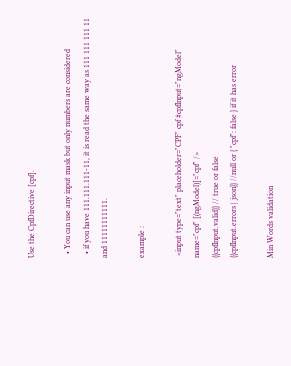Use the CpfDirective [cpf].

  • You can use any input mask but only numbers are considered
  • if you have 111.111.111-11, it is read the same way as 111 111 111 11 and 11111111111.

example :

 <input type="text" placeholder="CPF" cpf #cpfInput="ngModel" name="cpf" [(ngModel)]="cpf" />
{{cpfInput.valid}} // true or false
{{cpfInput.errors | json}} //null or { "cpf": false } if it has error

Min Words validation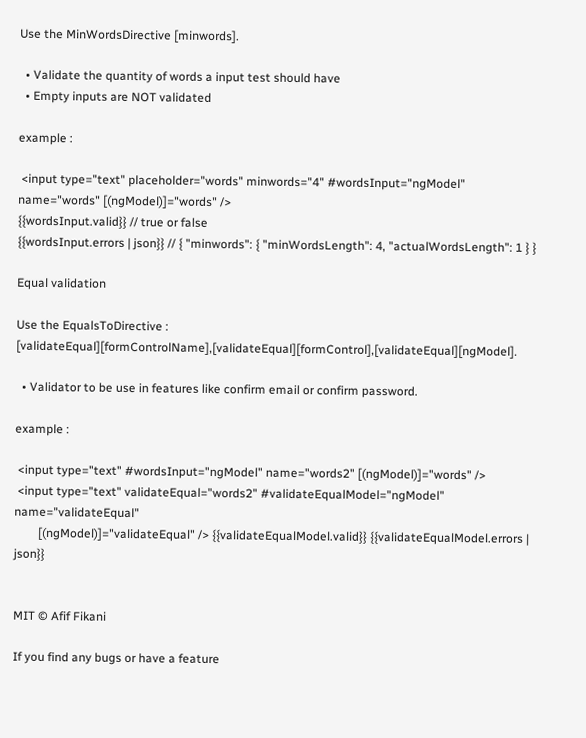Use the MinWordsDirective [minwords].

  • Validate the quantity of words a input test should have
  • Empty inputs are NOT validated

example :

 <input type="text" placeholder="words" minwords="4" #wordsInput="ngModel" name="words" [(ngModel)]="words" />
{{wordsInput.valid}} // true or false
{{wordsInput.errors | json}} // { "minwords": { "minWordsLength": 4, "actualWordsLength": 1 } }

Equal validation

Use the EqualsToDirective : [validateEqual][formControlName],[validateEqual][formControl],[validateEqual][ngModel].

  • Validator to be use in features like confirm email or confirm password.

example :

 <input type="text" #wordsInput="ngModel" name="words2" [(ngModel)]="words" />
 <input type="text" validateEqual="words2" #validateEqualModel="ngModel" name="validateEqual"
        [(ngModel)]="validateEqual" /> {{validateEqualModel.valid}} {{validateEqualModel.errors | json}}


MIT © Afif Fikani

If you find any bugs or have a feature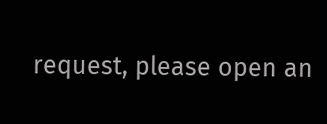request, please open an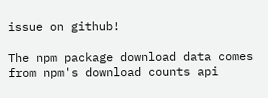issue on github!

The npm package download data comes from npm's download counts api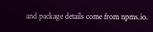and package details come from npms.io.